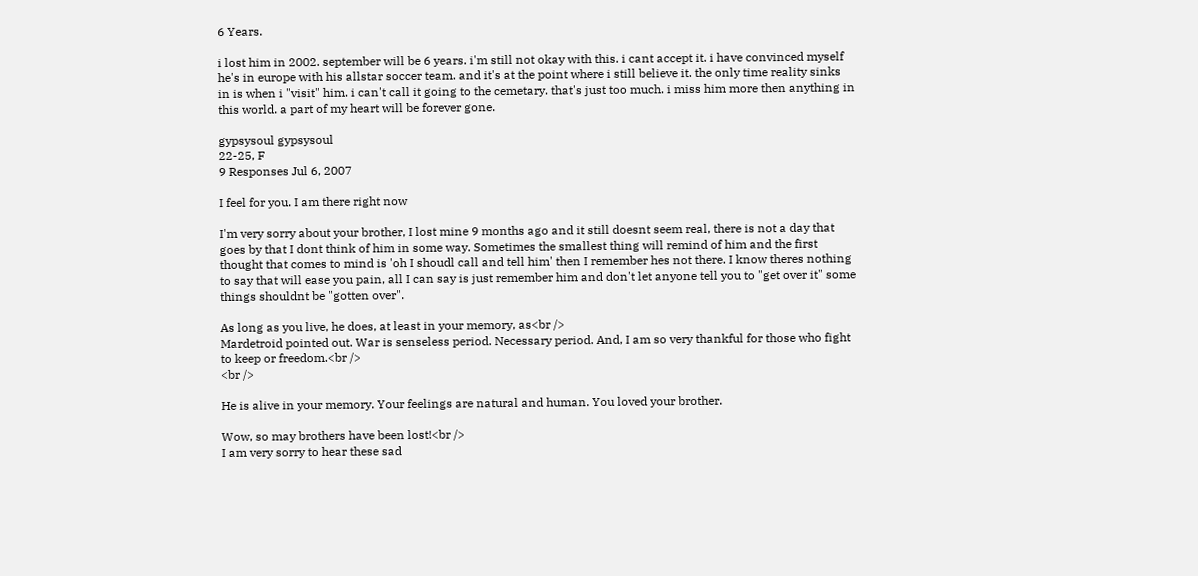6 Years.

i lost him in 2002. september will be 6 years. i'm still not okay with this. i cant accept it. i have convinced myself he's in europe with his allstar soccer team. and it's at the point where i still believe it. the only time reality sinks in is when i "visit" him. i can't call it going to the cemetary. that's just too much. i miss him more then anything in this world. a part of my heart will be forever gone.

gypsysoul gypsysoul
22-25, F
9 Responses Jul 6, 2007

I feel for you. I am there right now

I'm very sorry about your brother, I lost mine 9 months ago and it still doesnt seem real, there is not a day that goes by that I dont think of him in some way. Sometimes the smallest thing will remind of him and the first thought that comes to mind is 'oh I shoudl call and tell him' then I remember hes not there. I know theres nothing to say that will ease you pain, all I can say is just remember him and don't let anyone tell you to "get over it" some things shouldnt be "gotten over".

As long as you live, he does, at least in your memory, as<br />
Mardetroid pointed out. War is senseless period. Necessary period. And, I am so very thankful for those who fight to keep or freedom.<br />
<br />

He is alive in your memory. Your feelings are natural and human. You loved your brother.

Wow, so may brothers have been lost!<br />
I am very sorry to hear these sad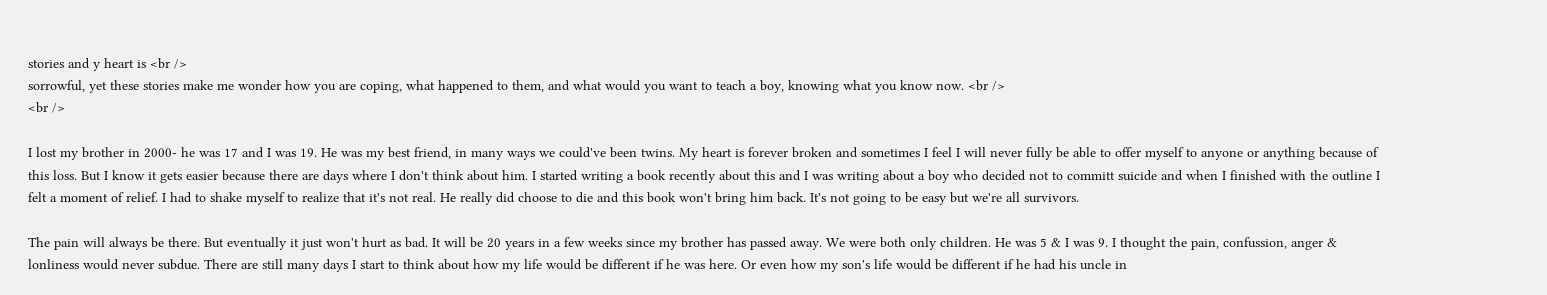stories and y heart is <br />
sorrowful, yet these stories make me wonder how you are coping, what happened to them, and what would you want to teach a boy, knowing what you know now. <br />
<br />

I lost my brother in 2000- he was 17 and I was 19. He was my best friend, in many ways we could've been twins. My heart is forever broken and sometimes I feel I will never fully be able to offer myself to anyone or anything because of this loss. But I know it gets easier because there are days where I don't think about him. I started writing a book recently about this and I was writing about a boy who decided not to committ suicide and when I finished with the outline I felt a moment of relief. I had to shake myself to realize that it's not real. He really did choose to die and this book won't bring him back. It's not going to be easy but we're all survivors.

The pain will always be there. But eventually it just won't hurt as bad. It will be 20 years in a few weeks since my brother has passed away. We were both only children. He was 5 & I was 9. I thought the pain, confussion, anger & lonliness would never subdue. There are still many days I start to think about how my life would be different if he was here. Or even how my son's life would be different if he had his uncle in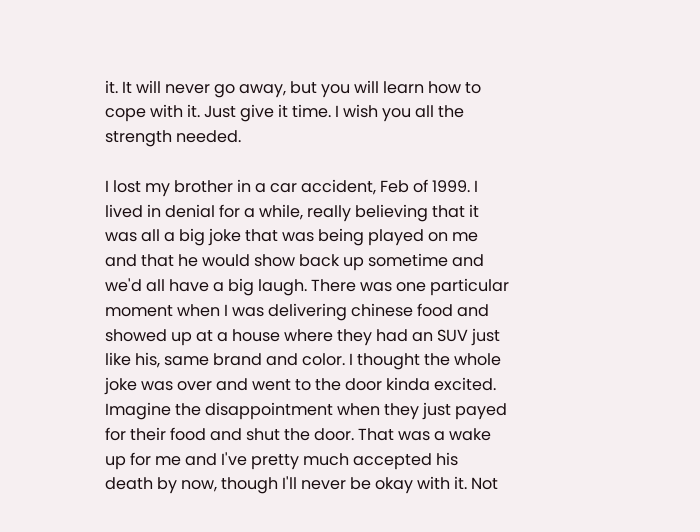it. It will never go away, but you will learn how to cope with it. Just give it time. I wish you all the strength needed.

I lost my brother in a car accident, Feb of 1999. I lived in denial for a while, really believing that it was all a big joke that was being played on me and that he would show back up sometime and we'd all have a big laugh. There was one particular moment when I was delivering chinese food and showed up at a house where they had an SUV just like his, same brand and color. I thought the whole joke was over and went to the door kinda excited. Imagine the disappointment when they just payed for their food and shut the door. That was a wake up for me and I've pretty much accepted his death by now, though I'll never be okay with it. Not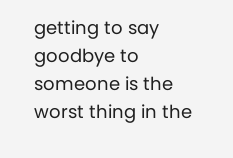getting to say goodbye to someone is the worst thing in the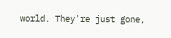world. They're just gone,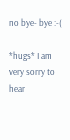no bye- bye :-(

*hugs* I am very sorry to hear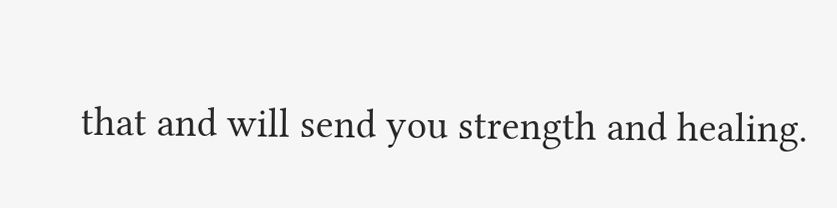that and will send you strength and healing.